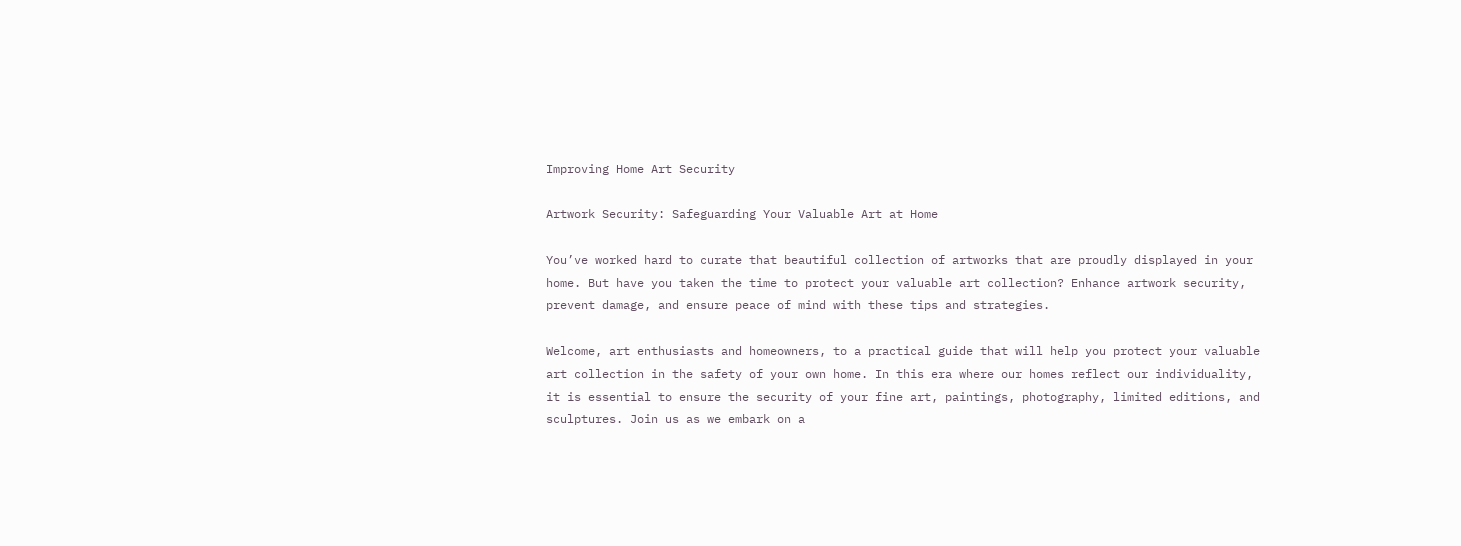Improving Home Art Security

Artwork Security: Safeguarding Your Valuable Art at Home

You’ve worked hard to curate that beautiful collection of artworks that are proudly displayed in your home. But have you taken the time to protect your valuable art collection? Enhance artwork security, prevent damage, and ensure peace of mind with these tips and strategies.

Welcome, art enthusiasts and homeowners, to a practical guide that will help you protect your valuable art collection in the safety of your own home. In this era where our homes reflect our individuality, it is essential to ensure the security of your fine art, paintings, photography, limited editions, and sculptures. Join us as we embark on a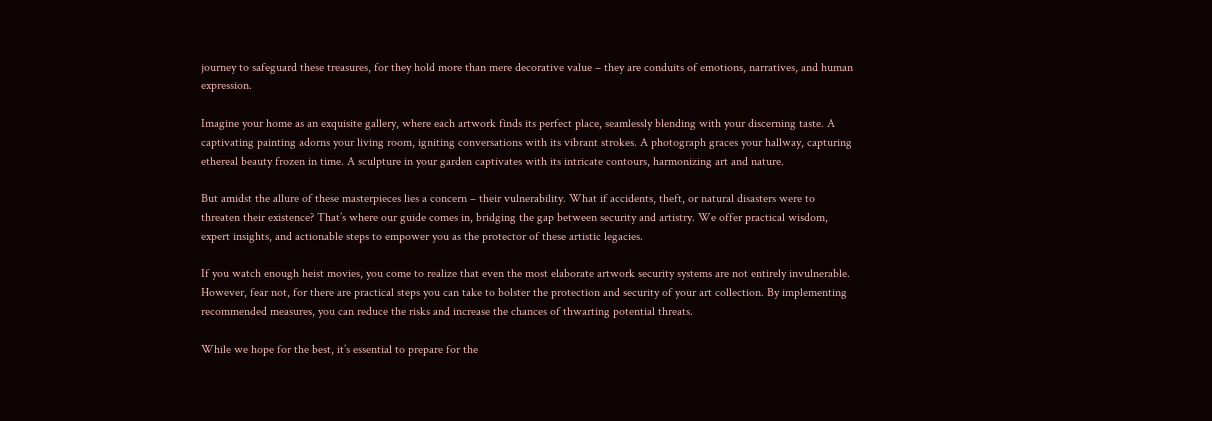journey to safeguard these treasures, for they hold more than mere decorative value – they are conduits of emotions, narratives, and human expression.

Imagine your home as an exquisite gallery, where each artwork finds its perfect place, seamlessly blending with your discerning taste. A captivating painting adorns your living room, igniting conversations with its vibrant strokes. A photograph graces your hallway, capturing ethereal beauty frozen in time. A sculpture in your garden captivates with its intricate contours, harmonizing art and nature.

But amidst the allure of these masterpieces lies a concern – their vulnerability. What if accidents, theft, or natural disasters were to threaten their existence? That’s where our guide comes in, bridging the gap between security and artistry. We offer practical wisdom, expert insights, and actionable steps to empower you as the protector of these artistic legacies.

If you watch enough heist movies, you come to realize that even the most elaborate artwork security systems are not entirely invulnerable. However, fear not, for there are practical steps you can take to bolster the protection and security of your art collection. By implementing recommended measures, you can reduce the risks and increase the chances of thwarting potential threats.

While we hope for the best, it’s essential to prepare for the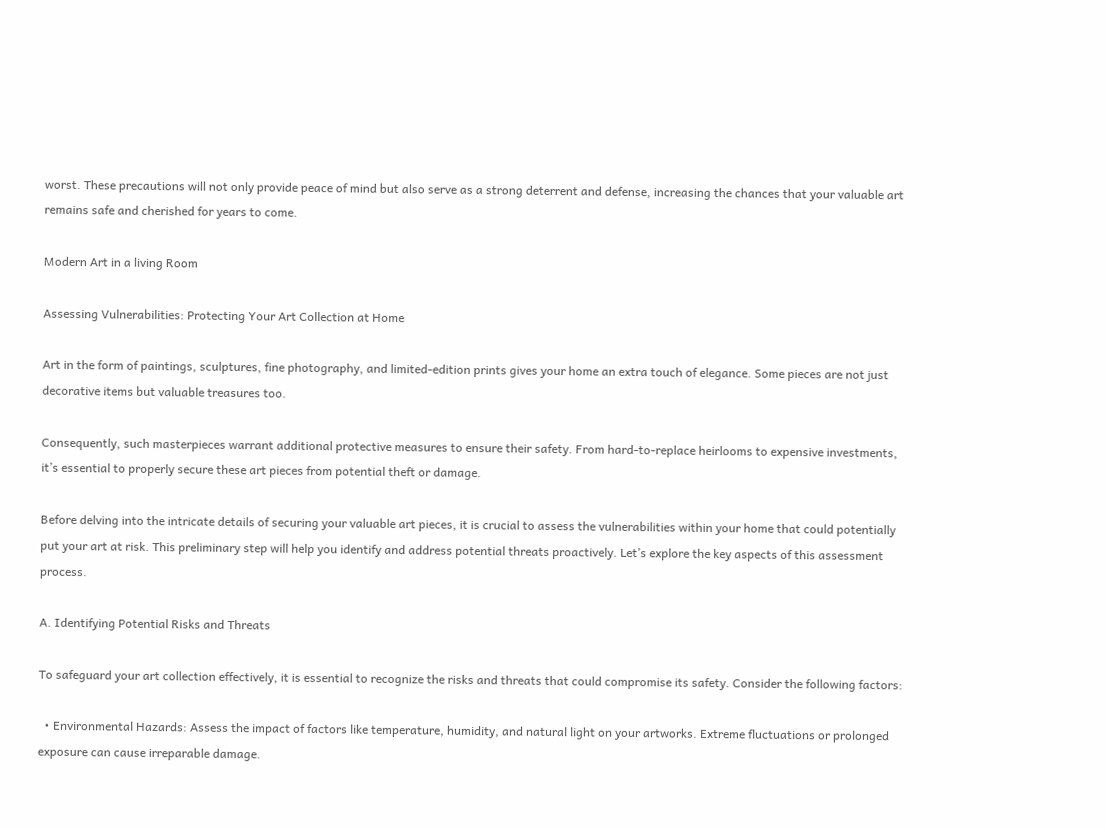worst. These precautions will not only provide peace of mind but also serve as a strong deterrent and defense, increasing the chances that your valuable art remains safe and cherished for years to come.

Modern Art in a living Room

Assessing Vulnerabilities: Protecting Your Art Collection at Home

Art in the form of paintings, sculptures, fine photography, and limited-edition prints gives your home an extra touch of elegance. Some pieces are not just decorative items but valuable treasures too.

Consequently, such masterpieces warrant additional protective measures to ensure their safety. From hard-to-replace heirlooms to expensive investments, it’s essential to properly secure these art pieces from potential theft or damage.

Before delving into the intricate details of securing your valuable art pieces, it is crucial to assess the vulnerabilities within your home that could potentially put your art at risk. This preliminary step will help you identify and address potential threats proactively. Let’s explore the key aspects of this assessment process.

A. Identifying Potential Risks and Threats

To safeguard your art collection effectively, it is essential to recognize the risks and threats that could compromise its safety. Consider the following factors:

  • Environmental Hazards: Assess the impact of factors like temperature, humidity, and natural light on your artworks. Extreme fluctuations or prolonged exposure can cause irreparable damage.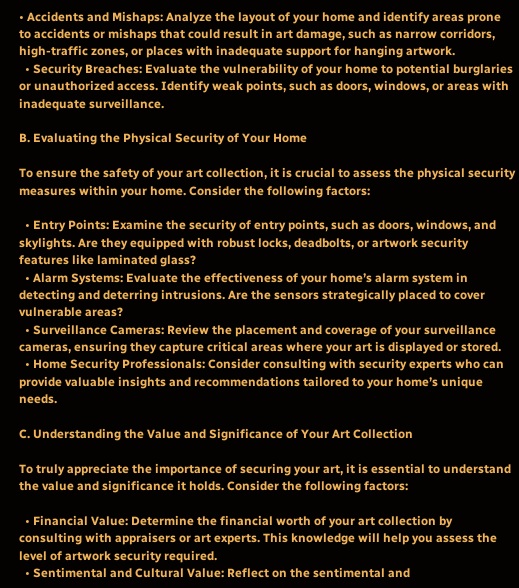• Accidents and Mishaps: Analyze the layout of your home and identify areas prone to accidents or mishaps that could result in art damage, such as narrow corridors, high-traffic zones, or places with inadequate support for hanging artwork.
  • Security Breaches: Evaluate the vulnerability of your home to potential burglaries or unauthorized access. Identify weak points, such as doors, windows, or areas with inadequate surveillance.

B. Evaluating the Physical Security of Your Home

To ensure the safety of your art collection, it is crucial to assess the physical security measures within your home. Consider the following factors:

  • Entry Points: Examine the security of entry points, such as doors, windows, and skylights. Are they equipped with robust locks, deadbolts, or artwork security features like laminated glass?
  • Alarm Systems: Evaluate the effectiveness of your home’s alarm system in detecting and deterring intrusions. Are the sensors strategically placed to cover vulnerable areas?
  • Surveillance Cameras: Review the placement and coverage of your surveillance cameras, ensuring they capture critical areas where your art is displayed or stored.
  • Home Security Professionals: Consider consulting with security experts who can provide valuable insights and recommendations tailored to your home’s unique needs.

C. Understanding the Value and Significance of Your Art Collection

To truly appreciate the importance of securing your art, it is essential to understand the value and significance it holds. Consider the following factors:

  • Financial Value: Determine the financial worth of your art collection by consulting with appraisers or art experts. This knowledge will help you assess the level of artwork security required.
  • Sentimental and Cultural Value: Reflect on the sentimental and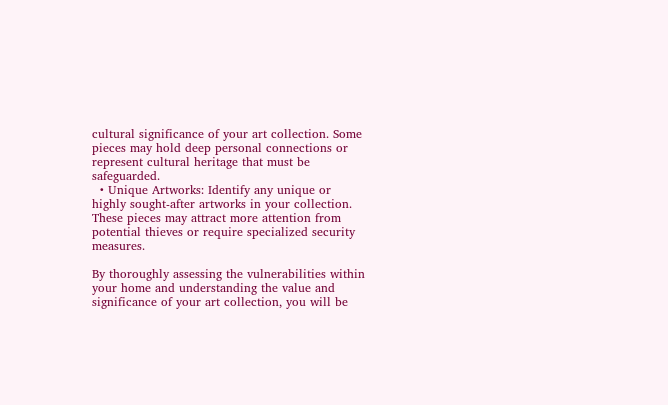cultural significance of your art collection. Some pieces may hold deep personal connections or represent cultural heritage that must be safeguarded.
  • Unique Artworks: Identify any unique or highly sought-after artworks in your collection. These pieces may attract more attention from potential thieves or require specialized security measures.

By thoroughly assessing the vulnerabilities within your home and understanding the value and significance of your art collection, you will be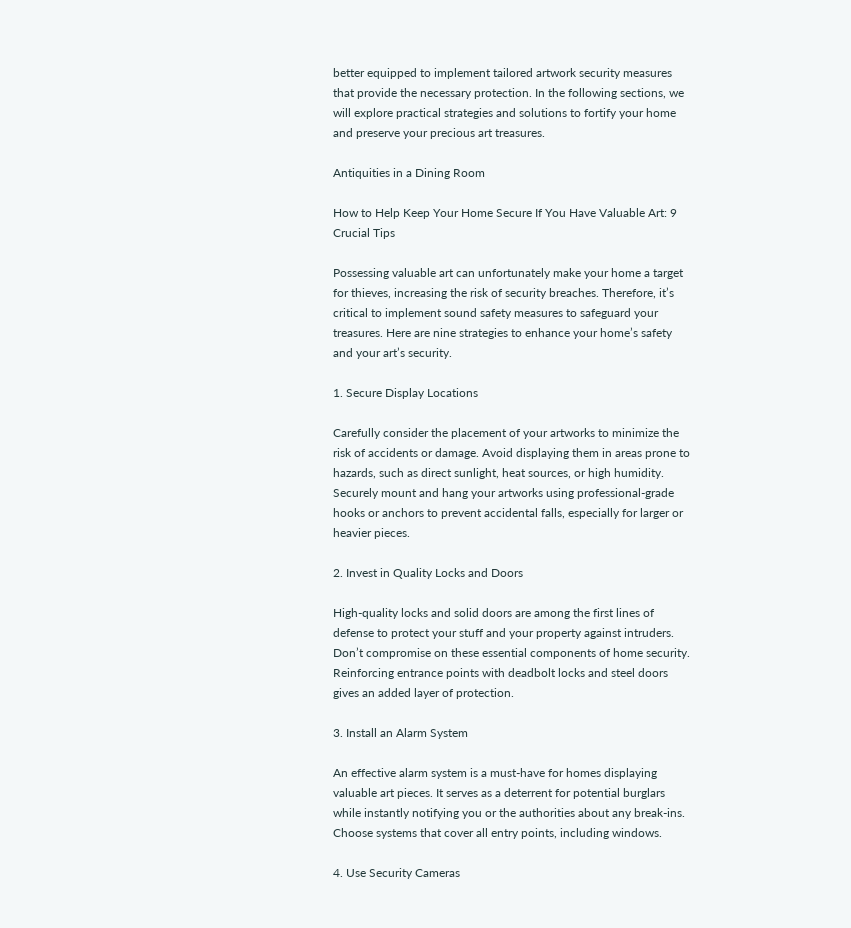better equipped to implement tailored artwork security measures that provide the necessary protection. In the following sections, we will explore practical strategies and solutions to fortify your home and preserve your precious art treasures.

Antiquities in a Dining Room

How to Help Keep Your Home Secure If You Have Valuable Art: 9 Crucial Tips

Possessing valuable art can unfortunately make your home a target for thieves, increasing the risk of security breaches. Therefore, it’s critical to implement sound safety measures to safeguard your treasures. Here are nine strategies to enhance your home’s safety and your art’s security.

1. Secure Display Locations

Carefully consider the placement of your artworks to minimize the risk of accidents or damage. Avoid displaying them in areas prone to hazards, such as direct sunlight, heat sources, or high humidity. Securely mount and hang your artworks using professional-grade hooks or anchors to prevent accidental falls, especially for larger or heavier pieces.

2. Invest in Quality Locks and Doors

High-quality locks and solid doors are among the first lines of defense to protect your stuff and your property against intruders. Don’t compromise on these essential components of home security. Reinforcing entrance points with deadbolt locks and steel doors gives an added layer of protection.

3. Install an Alarm System

An effective alarm system is a must-have for homes displaying valuable art pieces. It serves as a deterrent for potential burglars while instantly notifying you or the authorities about any break-ins. Choose systems that cover all entry points, including windows.

4. Use Security Cameras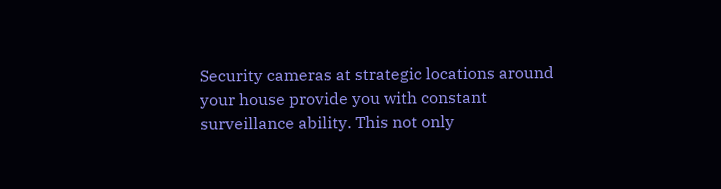Security cameras at strategic locations around your house provide you with constant surveillance ability. This not only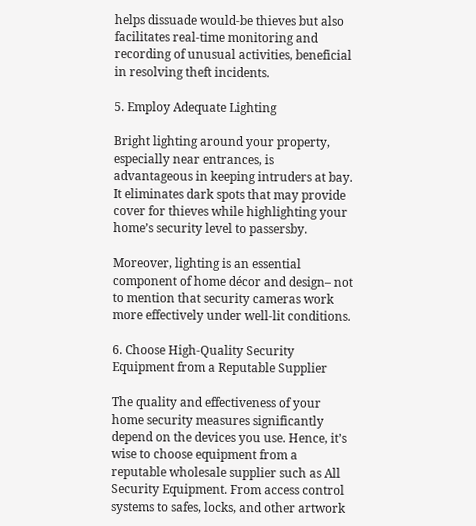helps dissuade would-be thieves but also facilitates real-time monitoring and recording of unusual activities, beneficial in resolving theft incidents.

5. Employ Adequate Lighting

Bright lighting around your property, especially near entrances, is advantageous in keeping intruders at bay. It eliminates dark spots that may provide cover for thieves while highlighting your home’s security level to passersby.

Moreover, lighting is an essential component of home décor and design– not to mention that security cameras work more effectively under well-lit conditions.

6. Choose High-Quality Security Equipment from a Reputable Supplier

The quality and effectiveness of your home security measures significantly depend on the devices you use. Hence, it’s wise to choose equipment from a reputable wholesale supplier such as All Security Equipment. From access control systems to safes, locks, and other artwork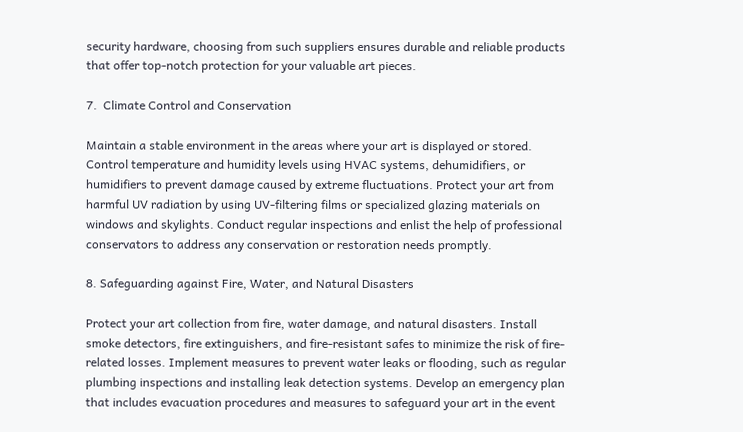security hardware, choosing from such suppliers ensures durable and reliable products that offer top-notch protection for your valuable art pieces.

7.  Climate Control and Conservation

Maintain a stable environment in the areas where your art is displayed or stored. Control temperature and humidity levels using HVAC systems, dehumidifiers, or humidifiers to prevent damage caused by extreme fluctuations. Protect your art from harmful UV radiation by using UV-filtering films or specialized glazing materials on windows and skylights. Conduct regular inspections and enlist the help of professional conservators to address any conservation or restoration needs promptly.

8. Safeguarding against Fire, Water, and Natural Disasters

Protect your art collection from fire, water damage, and natural disasters. Install smoke detectors, fire extinguishers, and fire-resistant safes to minimize the risk of fire-related losses. Implement measures to prevent water leaks or flooding, such as regular plumbing inspections and installing leak detection systems. Develop an emergency plan that includes evacuation procedures and measures to safeguard your art in the event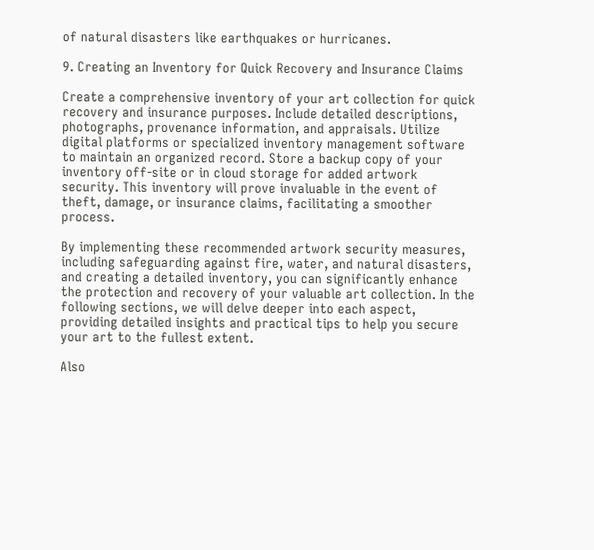of natural disasters like earthquakes or hurricanes.

9. Creating an Inventory for Quick Recovery and Insurance Claims

Create a comprehensive inventory of your art collection for quick recovery and insurance purposes. Include detailed descriptions, photographs, provenance information, and appraisals. Utilize digital platforms or specialized inventory management software to maintain an organized record. Store a backup copy of your inventory off-site or in cloud storage for added artwork security. This inventory will prove invaluable in the event of theft, damage, or insurance claims, facilitating a smoother process.

By implementing these recommended artwork security measures, including safeguarding against fire, water, and natural disasters, and creating a detailed inventory, you can significantly enhance the protection and recovery of your valuable art collection. In the following sections, we will delve deeper into each aspect, providing detailed insights and practical tips to help you secure your art to the fullest extent.

Also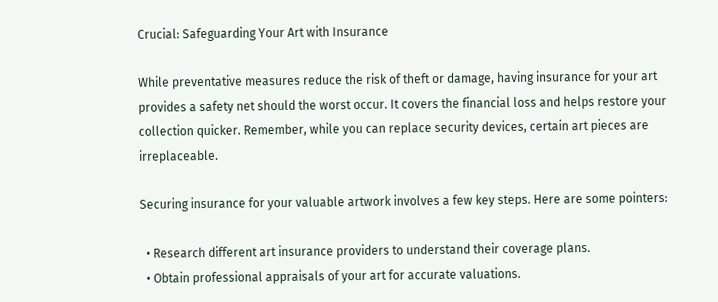Crucial: Safeguarding Your Art with Insurance

While preventative measures reduce the risk of theft or damage, having insurance for your art provides a safety net should the worst occur. It covers the financial loss and helps restore your collection quicker. Remember, while you can replace security devices, certain art pieces are irreplaceable.

Securing insurance for your valuable artwork involves a few key steps. Here are some pointers:

  • Research different art insurance providers to understand their coverage plans.
  • Obtain professional appraisals of your art for accurate valuations.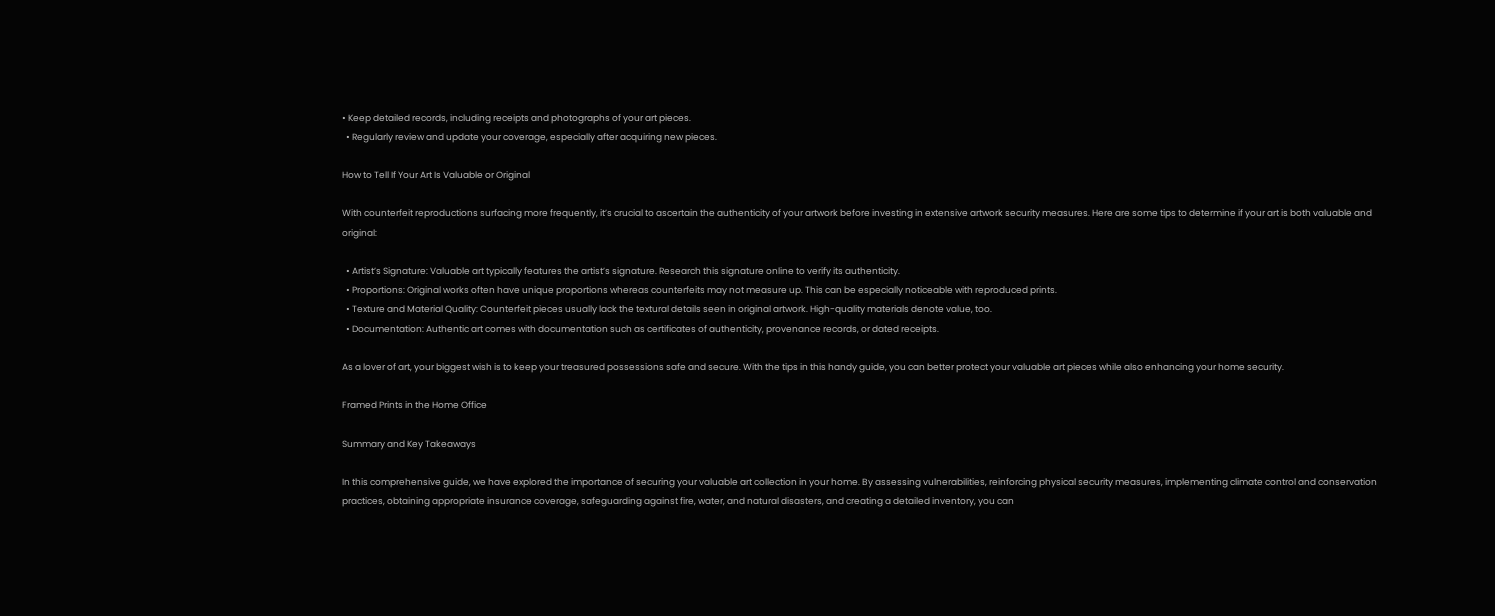• Keep detailed records, including receipts and photographs of your art pieces.
  • Regularly review and update your coverage, especially after acquiring new pieces.

How to Tell If Your Art Is Valuable or Original

With counterfeit reproductions surfacing more frequently, it’s crucial to ascertain the authenticity of your artwork before investing in extensive artwork security measures. Here are some tips to determine if your art is both valuable and original:

  • Artist’s Signature: Valuable art typically features the artist’s signature. Research this signature online to verify its authenticity.
  • Proportions: Original works often have unique proportions whereas counterfeits may not measure up. This can be especially noticeable with reproduced prints.
  • Texture and Material Quality: Counterfeit pieces usually lack the textural details seen in original artwork. High-quality materials denote value, too.
  • Documentation: Authentic art comes with documentation such as certificates of authenticity, provenance records, or dated receipts.

As a lover of art, your biggest wish is to keep your treasured possessions safe and secure. With the tips in this handy guide, you can better protect your valuable art pieces while also enhancing your home security.

Framed Prints in the Home Office

Summary and Key Takeaways

In this comprehensive guide, we have explored the importance of securing your valuable art collection in your home. By assessing vulnerabilities, reinforcing physical security measures, implementing climate control and conservation practices, obtaining appropriate insurance coverage, safeguarding against fire, water, and natural disasters, and creating a detailed inventory, you can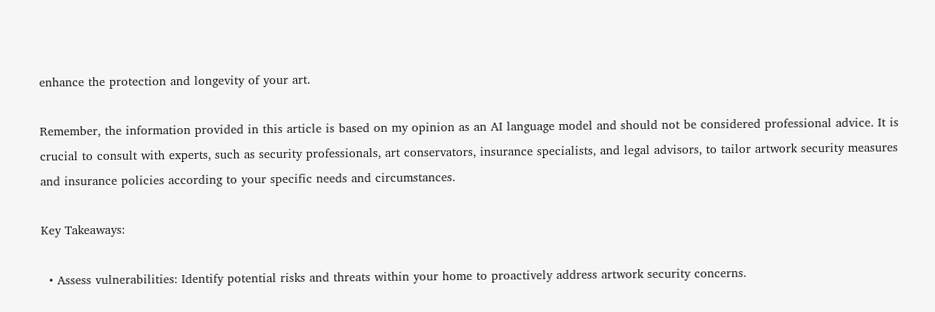enhance the protection and longevity of your art.

Remember, the information provided in this article is based on my opinion as an AI language model and should not be considered professional advice. It is crucial to consult with experts, such as security professionals, art conservators, insurance specialists, and legal advisors, to tailor artwork security measures and insurance policies according to your specific needs and circumstances.

Key Takeaways:

  • Assess vulnerabilities: Identify potential risks and threats within your home to proactively address artwork security concerns.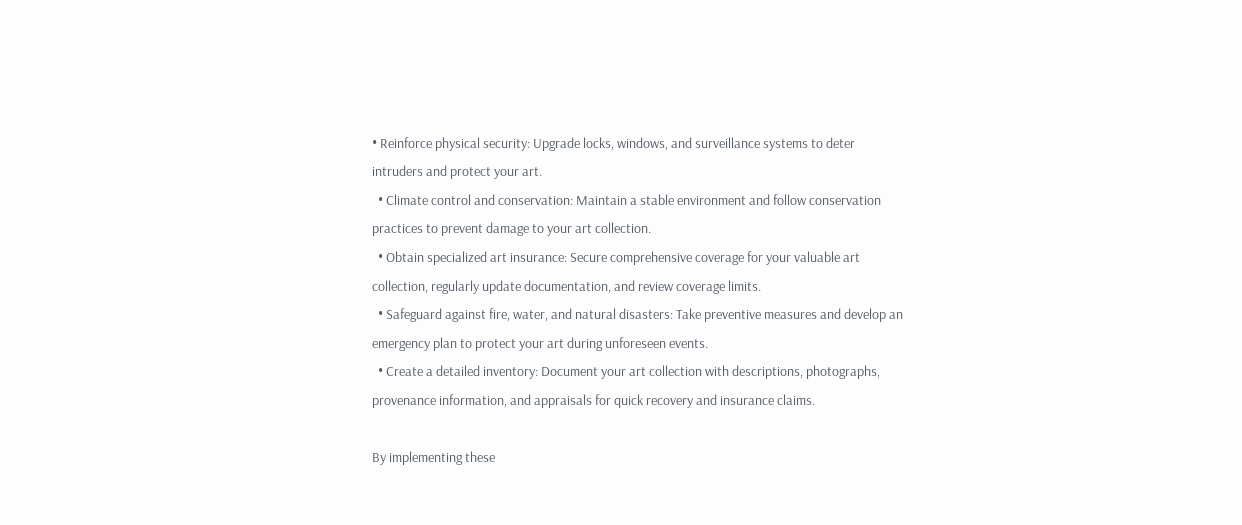• Reinforce physical security: Upgrade locks, windows, and surveillance systems to deter intruders and protect your art.
  • Climate control and conservation: Maintain a stable environment and follow conservation practices to prevent damage to your art collection.
  • Obtain specialized art insurance: Secure comprehensive coverage for your valuable art collection, regularly update documentation, and review coverage limits.
  • Safeguard against fire, water, and natural disasters: Take preventive measures and develop an emergency plan to protect your art during unforeseen events.
  • Create a detailed inventory: Document your art collection with descriptions, photographs, provenance information, and appraisals for quick recovery and insurance claims.

By implementing these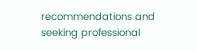recommendations and seeking professional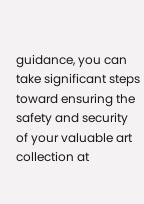guidance, you can take significant steps toward ensuring the safety and security of your valuable art collection at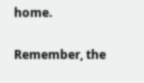home.

Remember, the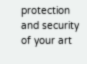protection and security of your art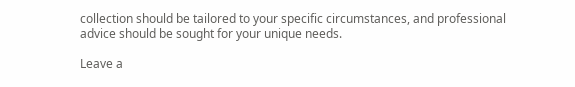collection should be tailored to your specific circumstances, and professional advice should be sought for your unique needs.

Leave a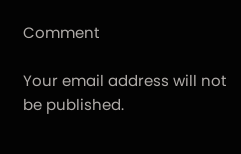Comment

Your email address will not be published.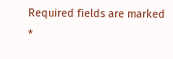Required fields are marked *